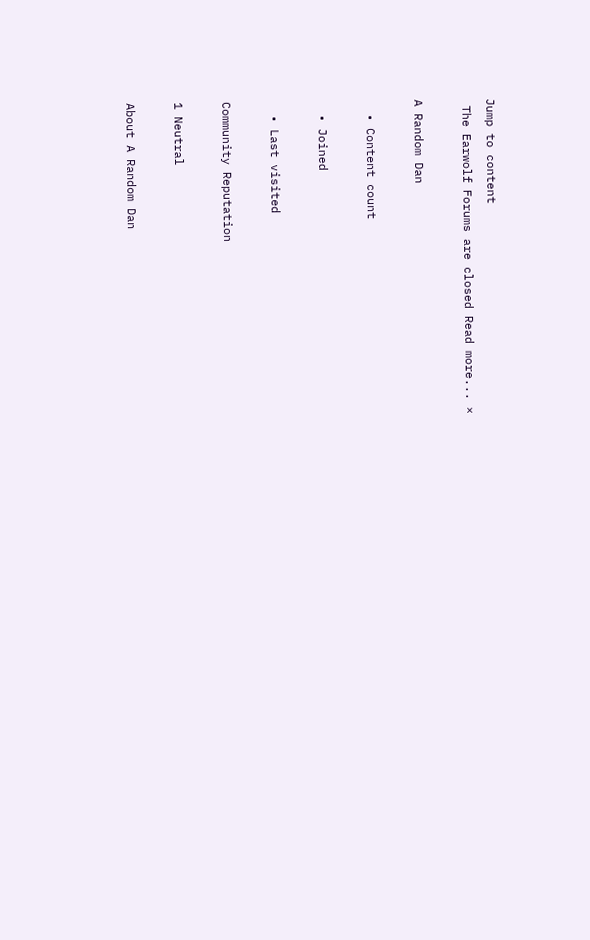Jump to content
 The Earwolf Forums are closed Read more... ×

A Random Dan

  • Content count

  • Joined

  • Last visited

Community Reputation

1 Neutral

About A Random Dan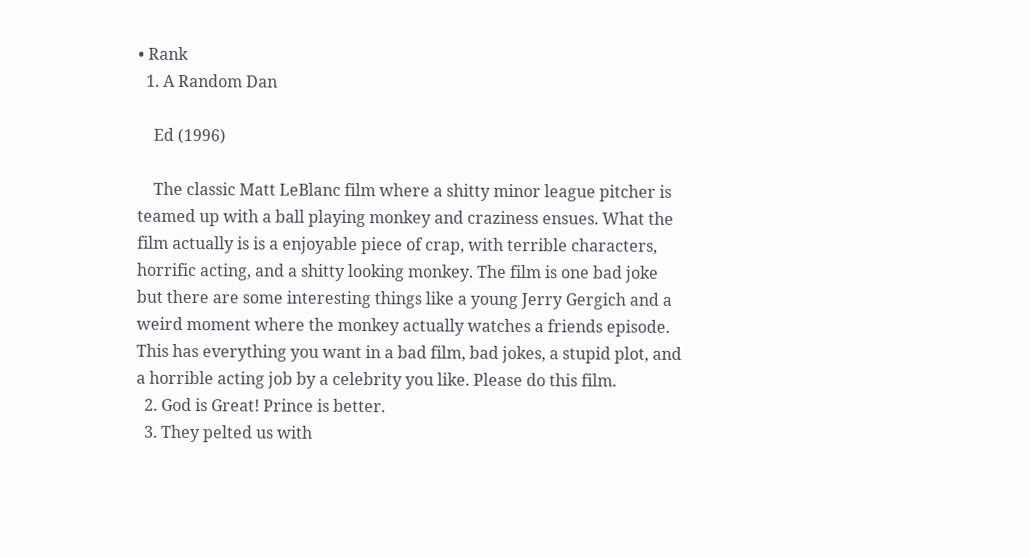• Rank
  1. A Random Dan

    Ed (1996)

    The classic Matt LeBlanc film where a shitty minor league pitcher is teamed up with a ball playing monkey and craziness ensues. What the film actually is is a enjoyable piece of crap, with terrible characters, horrific acting, and a shitty looking monkey. The film is one bad joke but there are some interesting things like a young Jerry Gergich and a weird moment where the monkey actually watches a friends episode. This has everything you want in a bad film, bad jokes, a stupid plot, and a horrible acting job by a celebrity you like. Please do this film.
  2. God is Great! Prince is better.
  3. They pelted us with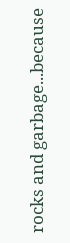rocks and garbage...because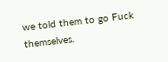we told them to go Fuck themselves.